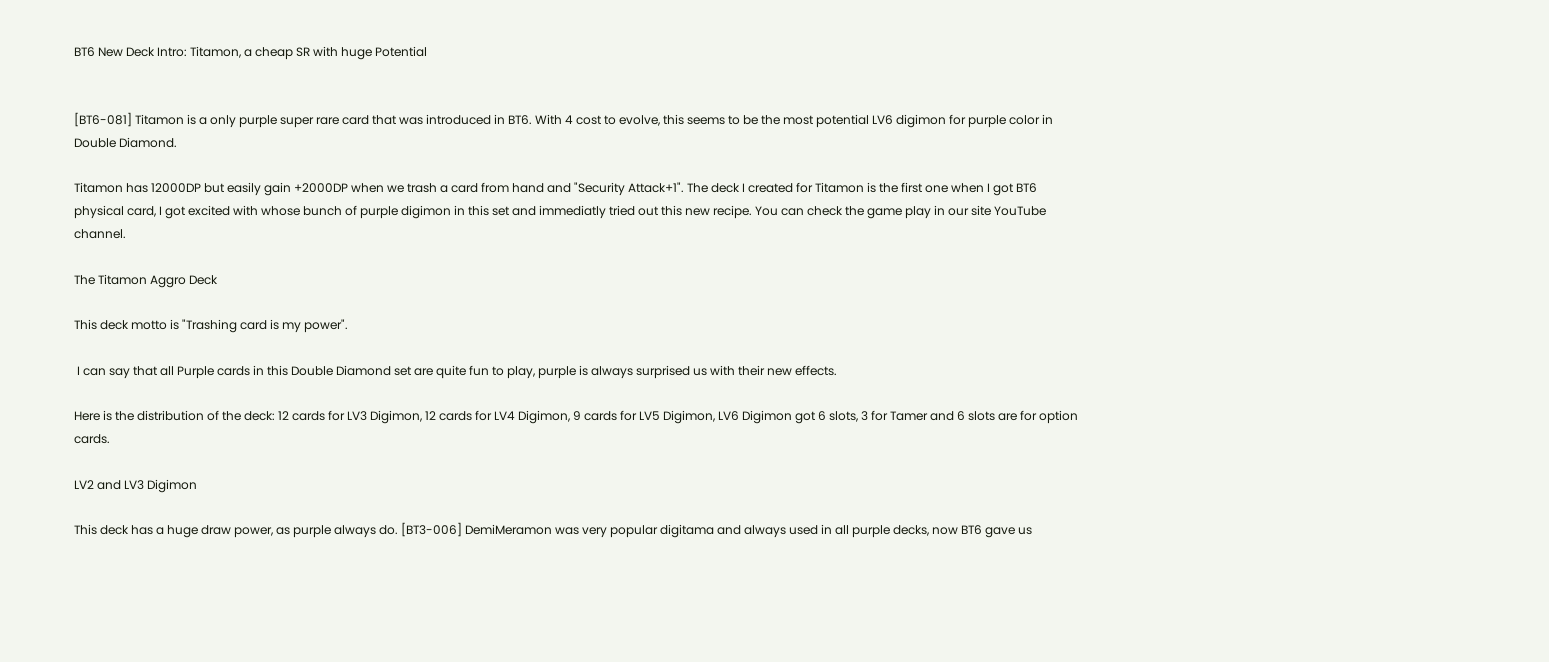BT6 New Deck Intro: Titamon, a cheap SR with huge Potential


[BT6-081] Titamon is a only purple super rare card that was introduced in BT6. With 4 cost to evolve, this seems to be the most potential LV6 digimon for purple color in Double Diamond.

Titamon has 12000DP but easily gain +2000DP when we trash a card from hand and "Security Attack+1". The deck I created for Titamon is the first one when I got BT6 physical card, I got excited with whose bunch of purple digimon in this set and immediatly tried out this new recipe. You can check the game play in our site YouTube channel.

The Titamon Aggro Deck

This deck motto is "Trashing card is my power".

 I can say that all Purple cards in this Double Diamond set are quite fun to play, purple is always surprised us with their new effects.

Here is the distribution of the deck: 12 cards for LV3 Digimon, 12 cards for LV4 Digimon, 9 cards for LV5 Digimon, LV6 Digimon got 6 slots, 3 for Tamer and 6 slots are for option cards.

LV2 and LV3 Digimon

This deck has a huge draw power, as purple always do. [BT3-006] DemiMeramon was very popular digitama and always used in all purple decks, now BT6 gave us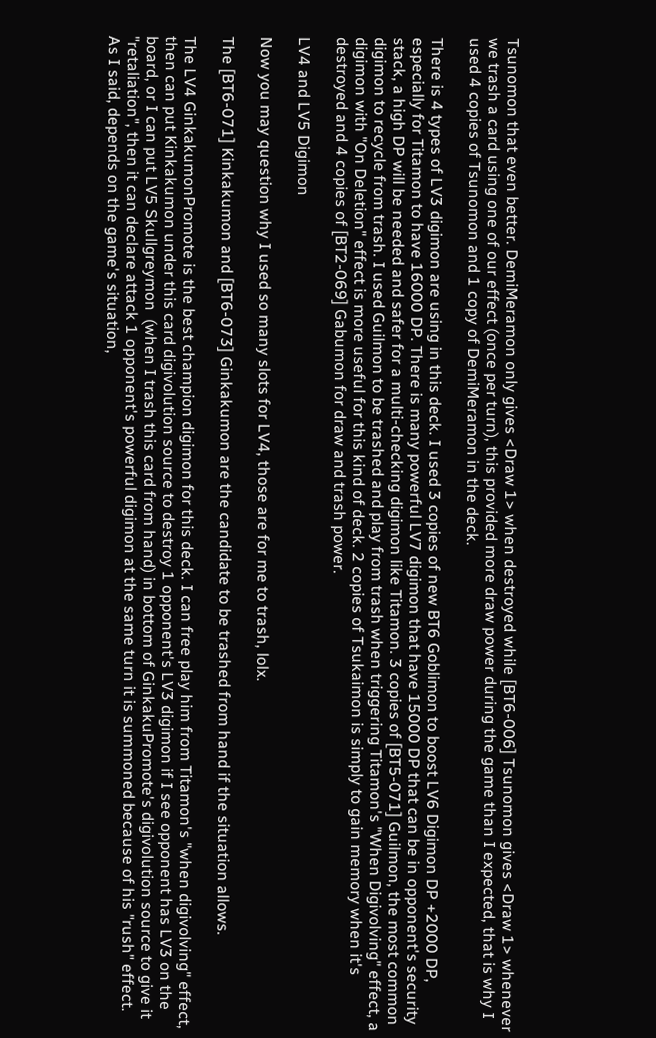Tsunomon that even better. DemiMeramon only gives <Draw 1> when destroyed while [BT6-006] Tsunomon gives <Draw 1> whenever we trash a card using one of our effect (once per turn), this provided more draw power during the game than I expected, that is why I used 4 copies of Tsunomon and 1 copy of DemiMeramon in the deck.

There is 4 types of LV3 digimon are using in this deck. I used 3 copies of new BT6 Goblimon to boost LV6 Digimon DP +2000 DP, especially for Titamon to have 16000 DP. There is many powerful LV7 digimon that have 15000 DP that can be in opponent's security stack, a high DP will be needed and safer for a multi-checking digimon like Titamon. 3 copies of [BT5-071] Guilmon, the most common digimon to recycle from trash. I used Guilmon to be trashed and play from trash when triggering Titamon's "When Digivolving" effect, a digimon with "On Deletion" effect is more useful for this kind of deck. 2 copies of Tsukaimon is simply to gain memory when it's destroyed and 4 copies of [BT2-069] Gabumon for draw and trash power.

LV4 and LV5 Digimon

Now you may question why I used so many slots for LV4, those are for me to trash, lolx.

The [BT6-071] Kinkakumon and [BT6-073] Ginkakumon are the candidate to be trashed from hand if the situation allows.

The LV4 GinkakumonPromote is the best champion digimon for this deck. I can free play him from Titamon's "when digivolving" effect, then can put Kinkakumon under this card digivolution source to destroy 1 opponent's LV3 digimon if I see opponent has LV3 on the board, or I can put LV5 Skullgreymon  (when I trash this card from hand) in bottom of GinkakuPromote's digivolution source to give it "retaliation", then it can declare attack 1 opponent's powerful digimon at the same turn it is summoned because of his "rush" effect. As I said, depends on the game's situation,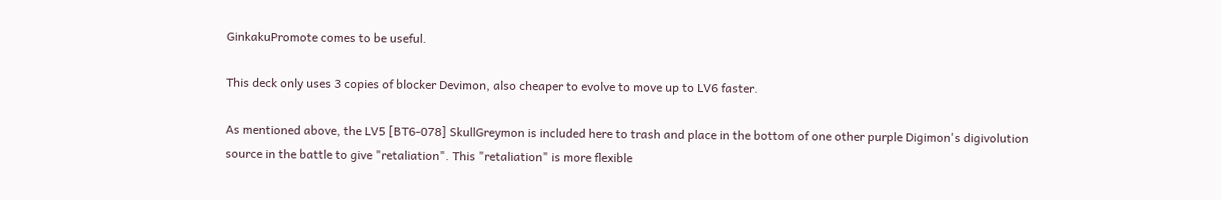GinkakuPromote comes to be useful.

This deck only uses 3 copies of blocker Devimon, also cheaper to evolve to move up to LV6 faster.

As mentioned above, the LV5 [BT6-078] SkullGreymon is included here to trash and place in the bottom of one other purple Digimon's digivolution source in the battle to give "retaliation". This "retaliation" is more flexible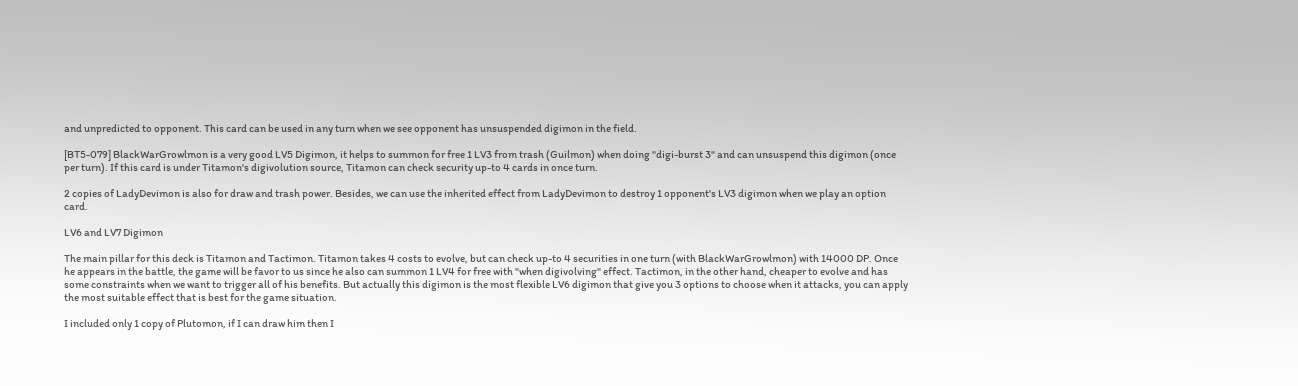and unpredicted to opponent. This card can be used in any turn when we see opponent has unsuspended digimon in the field.

[BT5-079] BlackWarGrowlmon is a very good LV5 Digimon, it helps to summon for free 1 LV3 from trash (Guilmon) when doing "digi-burst 3" and can unsuspend this digimon (once per turn). If this card is under Titamon's digivolution source, Titamon can check security up-to 4 cards in once turn.

2 copies of LadyDevimon is also for draw and trash power. Besides, we can use the inherited effect from LadyDevimon to destroy 1 opponent's LV3 digimon when we play an option card.

LV6 and LV7 Digimon

The main pillar for this deck is Titamon and Tactimon. Titamon takes 4 costs to evolve, but can check up-to 4 securities in one turn (with BlackWarGrowlmon) with 14000 DP. Once he appears in the battle, the game will be favor to us since he also can summon 1 LV4 for free with "when digivolving" effect. Tactimon, in the other hand, cheaper to evolve and has some constraints when we want to trigger all of his benefits. But actually this digimon is the most flexible LV6 digimon that give you 3 options to choose when it attacks, you can apply the most suitable effect that is best for the game situation.

I included only 1 copy of Plutomon, if I can draw him then I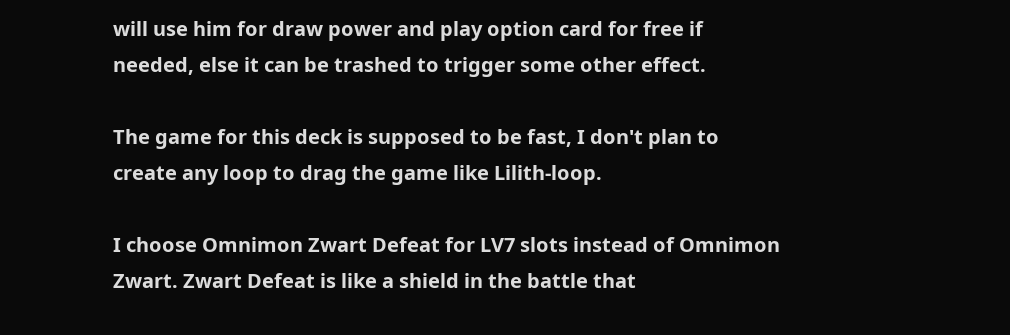will use him for draw power and play option card for free if needed, else it can be trashed to trigger some other effect.

The game for this deck is supposed to be fast, I don't plan to create any loop to drag the game like Lilith-loop.

I choose Omnimon Zwart Defeat for LV7 slots instead of Omnimon Zwart. Zwart Defeat is like a shield in the battle that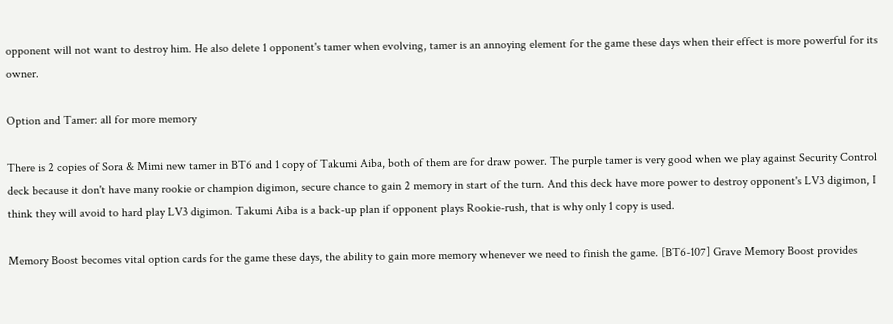opponent will not want to destroy him. He also delete 1 opponent's tamer when evolving, tamer is an annoying element for the game these days when their effect is more powerful for its owner.

Option and Tamer: all for more memory

There is 2 copies of Sora & Mimi new tamer in BT6 and 1 copy of Takumi Aiba, both of them are for draw power. The purple tamer is very good when we play against Security Control deck because it don't have many rookie or champion digimon, secure chance to gain 2 memory in start of the turn. And this deck have more power to destroy opponent's LV3 digimon, I think they will avoid to hard play LV3 digimon. Takumi Aiba is a back-up plan if opponent plays Rookie-rush, that is why only 1 copy is used.

Memory Boost becomes vital option cards for the game these days, the ability to gain more memory whenever we need to finish the game. [BT6-107] Grave Memory Boost provides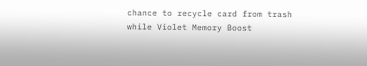chance to recycle card from trash while Violet Memory Boost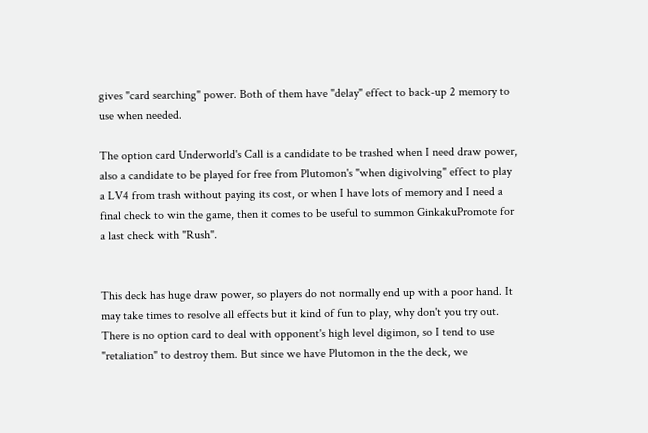gives "card searching" power. Both of them have "delay" effect to back-up 2 memory to use when needed.

The option card Underworld's Call is a candidate to be trashed when I need draw power, also a candidate to be played for free from Plutomon's "when digivolving" effect to play a LV4 from trash without paying its cost, or when I have lots of memory and I need a final check to win the game, then it comes to be useful to summon GinkakuPromote for a last check with "Rush".


This deck has huge draw power, so players do not normally end up with a poor hand. It may take times to resolve all effects but it kind of fun to play, why don't you try out. There is no option card to deal with opponent's high level digimon, so I tend to use "retaliation" to destroy them. But since we have Plutomon in the the deck, we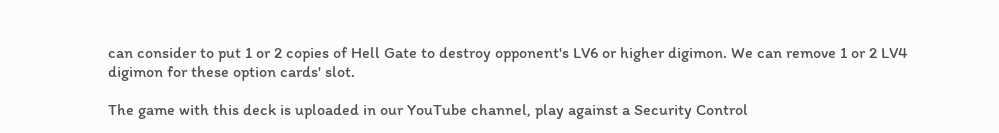can consider to put 1 or 2 copies of Hell Gate to destroy opponent's LV6 or higher digimon. We can remove 1 or 2 LV4 digimon for these option cards' slot.

The game with this deck is uploaded in our YouTube channel, play against a Security Control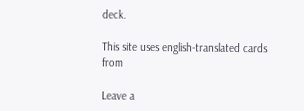deck.

This site uses english-translated cards from

Leave a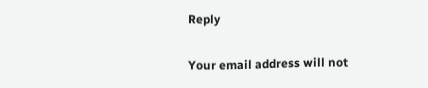Reply

Your email address will not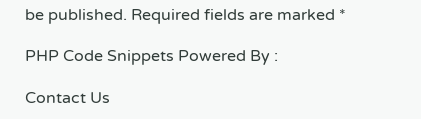be published. Required fields are marked *

PHP Code Snippets Powered By :

Contact Us